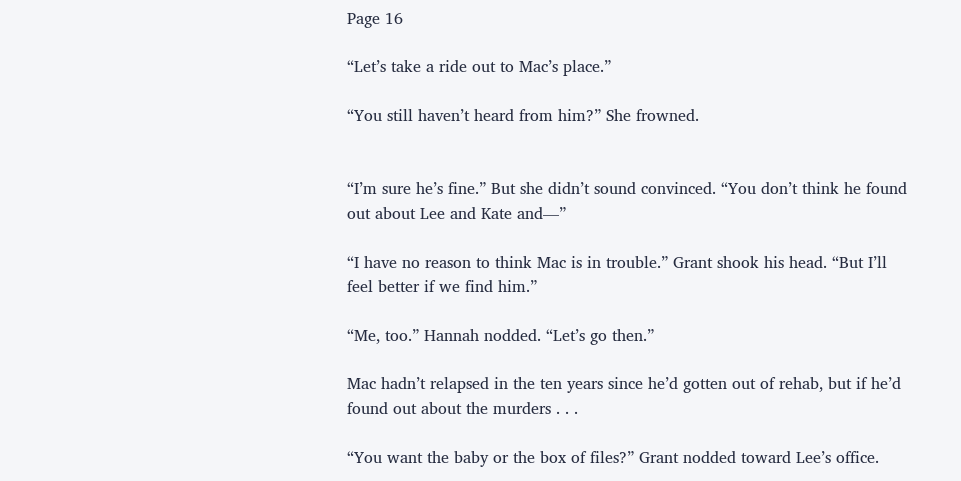Page 16

“Let’s take a ride out to Mac’s place.”

“You still haven’t heard from him?” She frowned.


“I’m sure he’s fine.” But she didn’t sound convinced. “You don’t think he found out about Lee and Kate and—”

“I have no reason to think Mac is in trouble.” Grant shook his head. “But I’ll feel better if we find him.”

“Me, too.” Hannah nodded. “Let’s go then.”

Mac hadn’t relapsed in the ten years since he’d gotten out of rehab, but if he’d found out about the murders . . .

“You want the baby or the box of files?” Grant nodded toward Lee’s office.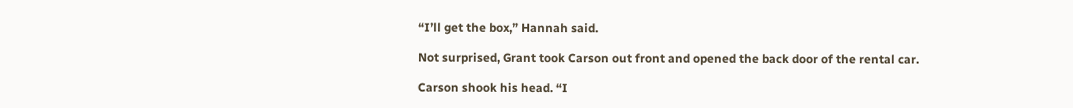“I’ll get the box,” Hannah said.

Not surprised, Grant took Carson out front and opened the back door of the rental car.

Carson shook his head. “I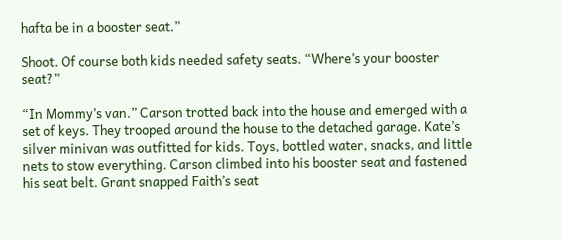hafta be in a booster seat.”

Shoot. Of course both kids needed safety seats. “Where’s your booster seat?”

“In Mommy’s van.” Carson trotted back into the house and emerged with a set of keys. They trooped around the house to the detached garage. Kate’s silver minivan was outfitted for kids. Toys, bottled water, snacks, and little nets to stow everything. Carson climbed into his booster seat and fastened his seat belt. Grant snapped Faith’s seat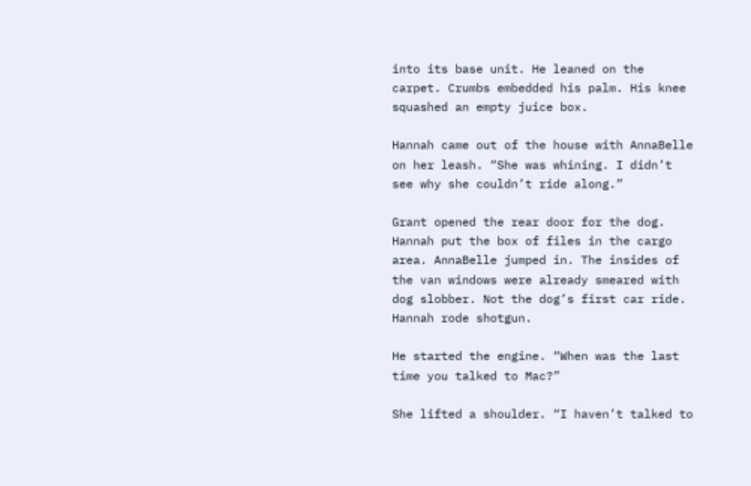into its base unit. He leaned on the carpet. Crumbs embedded his palm. His knee squashed an empty juice box.

Hannah came out of the house with AnnaBelle on her leash. “She was whining. I didn’t see why she couldn’t ride along.”

Grant opened the rear door for the dog. Hannah put the box of files in the cargo area. AnnaBelle jumped in. The insides of the van windows were already smeared with dog slobber. Not the dog’s first car ride. Hannah rode shotgun.

He started the engine. “When was the last time you talked to Mac?”

She lifted a shoulder. “I haven’t talked to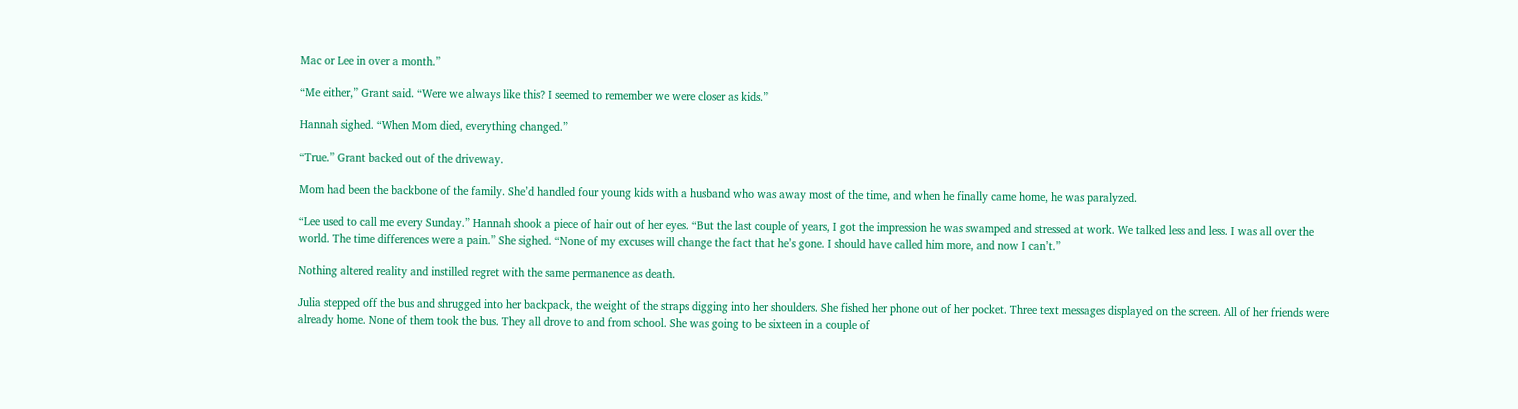Mac or Lee in over a month.”

“Me either,” Grant said. “Were we always like this? I seemed to remember we were closer as kids.”

Hannah sighed. “When Mom died, everything changed.”

“True.” Grant backed out of the driveway.

Mom had been the backbone of the family. She’d handled four young kids with a husband who was away most of the time, and when he finally came home, he was paralyzed.

“Lee used to call me every Sunday.” Hannah shook a piece of hair out of her eyes. “But the last couple of years, I got the impression he was swamped and stressed at work. We talked less and less. I was all over the world. The time differences were a pain.” She sighed. “None of my excuses will change the fact that he’s gone. I should have called him more, and now I can’t.”

Nothing altered reality and instilled regret with the same permanence as death.

Julia stepped off the bus and shrugged into her backpack, the weight of the straps digging into her shoulders. She fished her phone out of her pocket. Three text messages displayed on the screen. All of her friends were already home. None of them took the bus. They all drove to and from school. She was going to be sixteen in a couple of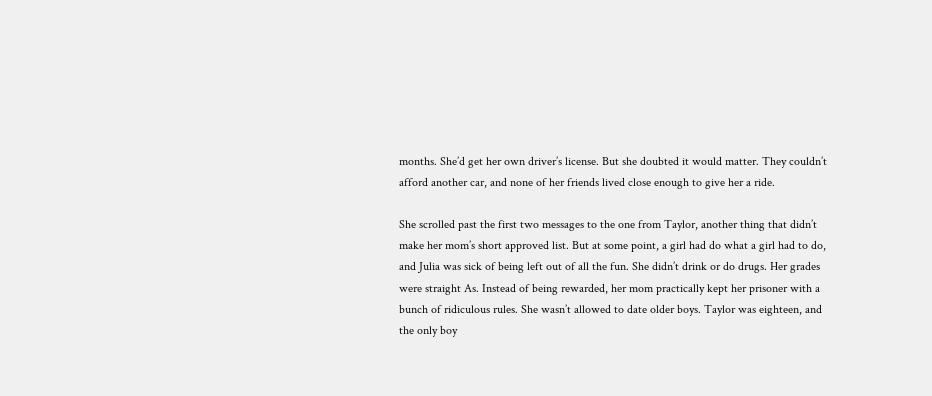months. She’d get her own driver’s license. But she doubted it would matter. They couldn’t afford another car, and none of her friends lived close enough to give her a ride.

She scrolled past the first two messages to the one from Taylor, another thing that didn’t make her mom’s short approved list. But at some point, a girl had do what a girl had to do, and Julia was sick of being left out of all the fun. She didn’t drink or do drugs. Her grades were straight As. Instead of being rewarded, her mom practically kept her prisoner with a bunch of ridiculous rules. She wasn’t allowed to date older boys. Taylor was eighteen, and the only boy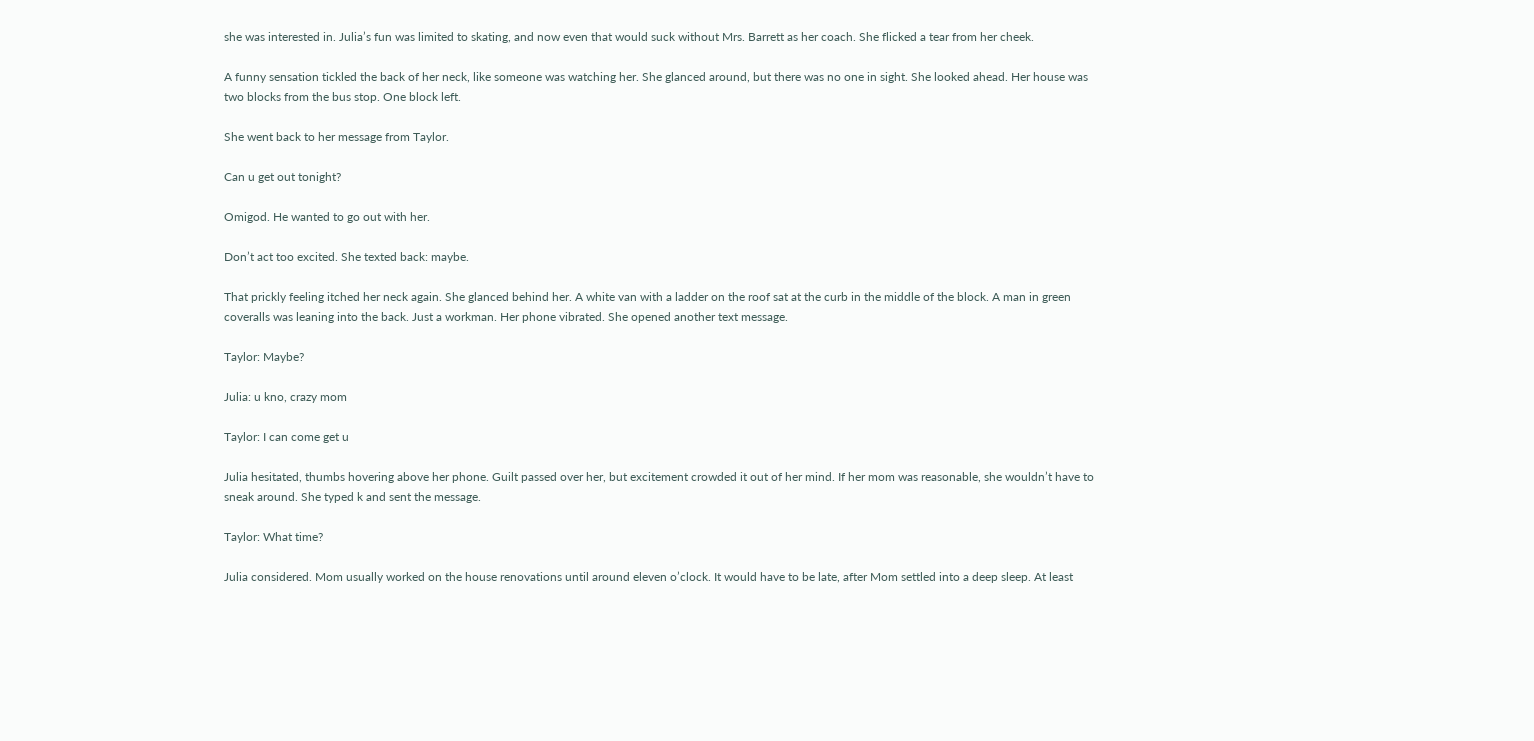she was interested in. Julia’s fun was limited to skating, and now even that would suck without Mrs. Barrett as her coach. She flicked a tear from her cheek.

A funny sensation tickled the back of her neck, like someone was watching her. She glanced around, but there was no one in sight. She looked ahead. Her house was two blocks from the bus stop. One block left.

She went back to her message from Taylor.

Can u get out tonight?

Omigod. He wanted to go out with her.

Don’t act too excited. She texted back: maybe.

That prickly feeling itched her neck again. She glanced behind her. A white van with a ladder on the roof sat at the curb in the middle of the block. A man in green coveralls was leaning into the back. Just a workman. Her phone vibrated. She opened another text message.

Taylor: Maybe?

Julia: u kno, crazy mom

Taylor: I can come get u

Julia hesitated, thumbs hovering above her phone. Guilt passed over her, but excitement crowded it out of her mind. If her mom was reasonable, she wouldn’t have to sneak around. She typed k and sent the message.

Taylor: What time?

Julia considered. Mom usually worked on the house renovations until around eleven o’clock. It would have to be late, after Mom settled into a deep sleep. At least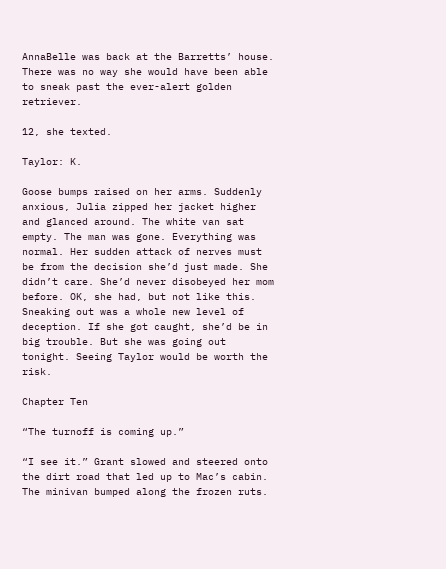AnnaBelle was back at the Barretts’ house. There was no way she would have been able to sneak past the ever-alert golden retriever.

12, she texted.

Taylor: K.

Goose bumps raised on her arms. Suddenly anxious, Julia zipped her jacket higher and glanced around. The white van sat empty. The man was gone. Everything was normal. Her sudden attack of nerves must be from the decision she’d just made. She didn’t care. She’d never disobeyed her mom before. OK, she had, but not like this. Sneaking out was a whole new level of deception. If she got caught, she’d be in big trouble. But she was going out tonight. Seeing Taylor would be worth the risk.

Chapter Ten

“The turnoff is coming up.”

“I see it.” Grant slowed and steered onto the dirt road that led up to Mac’s cabin. The minivan bumped along the frozen ruts.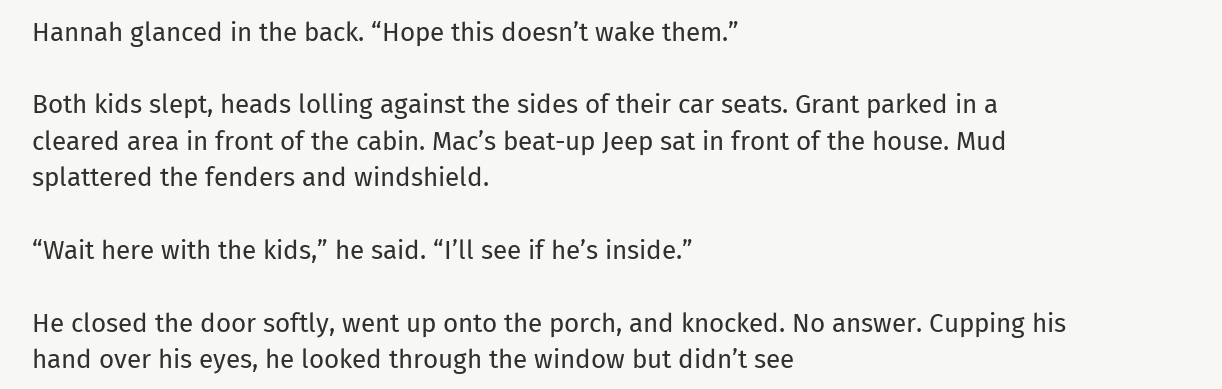Hannah glanced in the back. “Hope this doesn’t wake them.”

Both kids slept, heads lolling against the sides of their car seats. Grant parked in a cleared area in front of the cabin. Mac’s beat-up Jeep sat in front of the house. Mud splattered the fenders and windshield.

“Wait here with the kids,” he said. “I’ll see if he’s inside.”

He closed the door softly, went up onto the porch, and knocked. No answer. Cupping his hand over his eyes, he looked through the window but didn’t see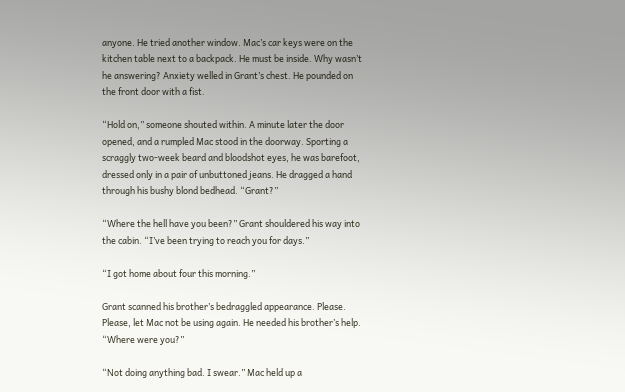anyone. He tried another window. Mac’s car keys were on the kitchen table next to a backpack. He must be inside. Why wasn’t he answering? Anxiety welled in Grant’s chest. He pounded on the front door with a fist.

“Hold on,” someone shouted within. A minute later the door opened, and a rumpled Mac stood in the doorway. Sporting a scraggly two-week beard and bloodshot eyes, he was barefoot, dressed only in a pair of unbuttoned jeans. He dragged a hand through his bushy blond bedhead. “Grant?”

“Where the hell have you been?” Grant shouldered his way into the cabin. “I’ve been trying to reach you for days.”

“I got home about four this morning.”

Grant scanned his brother’s bedraggled appearance. Please. Please, let Mac not be using again. He needed his brother’s help. “Where were you?”

“Not doing anything bad. I swear.” Mac held up a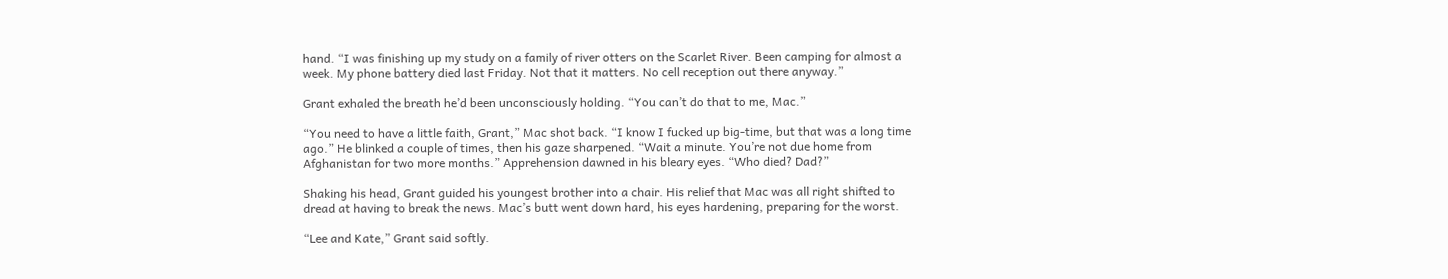hand. “I was finishing up my study on a family of river otters on the Scarlet River. Been camping for almost a week. My phone battery died last Friday. Not that it matters. No cell reception out there anyway.”

Grant exhaled the breath he’d been unconsciously holding. “You can’t do that to me, Mac.”

“You need to have a little faith, Grant,” Mac shot back. “I know I fucked up big-time, but that was a long time ago.” He blinked a couple of times, then his gaze sharpened. “Wait a minute. You’re not due home from Afghanistan for two more months.” Apprehension dawned in his bleary eyes. “Who died? Dad?”

Shaking his head, Grant guided his youngest brother into a chair. His relief that Mac was all right shifted to dread at having to break the news. Mac’s butt went down hard, his eyes hardening, preparing for the worst.

“Lee and Kate,” Grant said softly.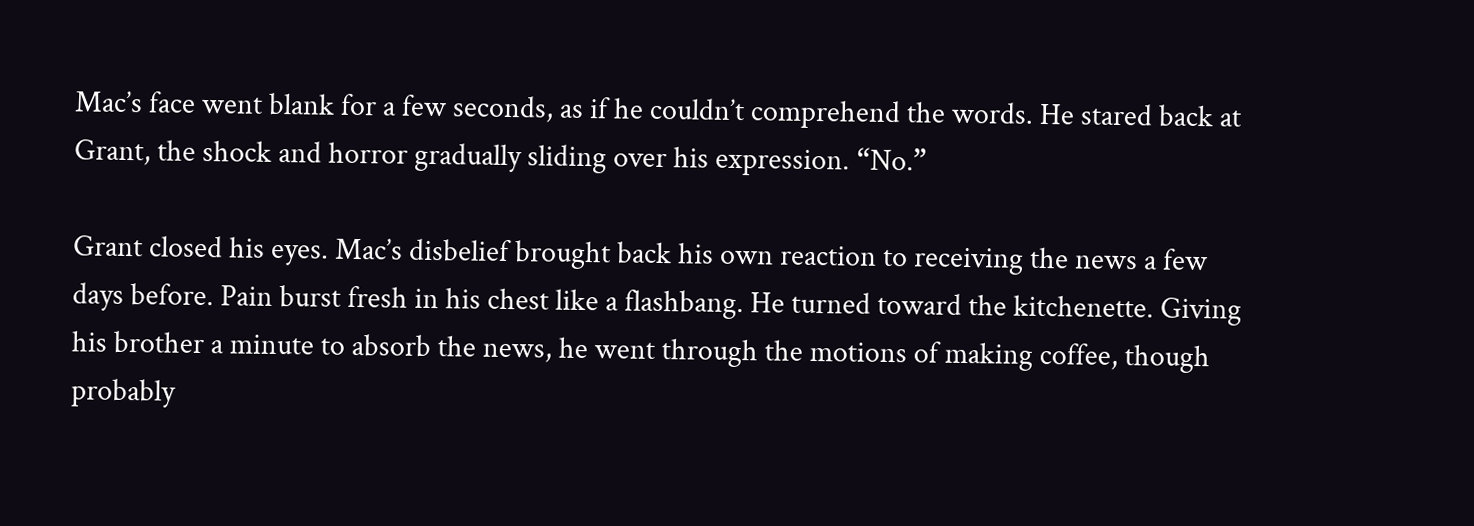Mac’s face went blank for a few seconds, as if he couldn’t comprehend the words. He stared back at Grant, the shock and horror gradually sliding over his expression. “No.”

Grant closed his eyes. Mac’s disbelief brought back his own reaction to receiving the news a few days before. Pain burst fresh in his chest like a flashbang. He turned toward the kitchenette. Giving his brother a minute to absorb the news, he went through the motions of making coffee, though probably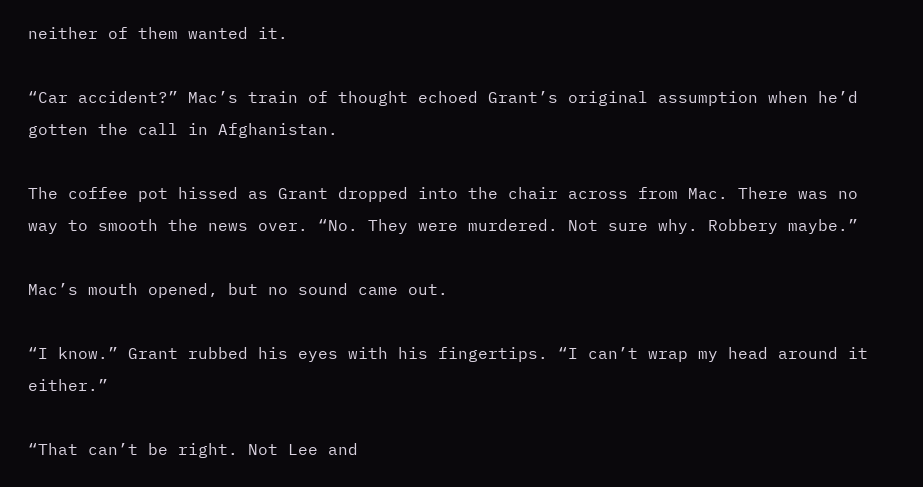neither of them wanted it.

“Car accident?” Mac’s train of thought echoed Grant’s original assumption when he’d gotten the call in Afghanistan.

The coffee pot hissed as Grant dropped into the chair across from Mac. There was no way to smooth the news over. “No. They were murdered. Not sure why. Robbery maybe.”

Mac’s mouth opened, but no sound came out.

“I know.” Grant rubbed his eyes with his fingertips. “I can’t wrap my head around it either.”

“That can’t be right. Not Lee and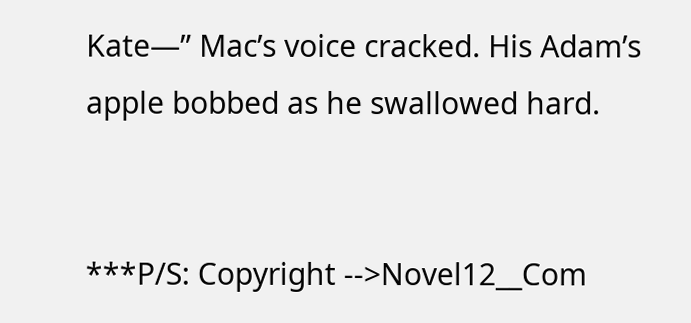Kate—” Mac’s voice cracked. His Adam’s apple bobbed as he swallowed hard.


***P/S: Copyright -->Novel12__Com